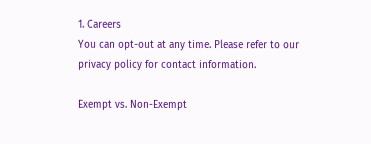1. Careers
You can opt-out at any time. Please refer to our privacy policy for contact information.

Exempt vs. Non-Exempt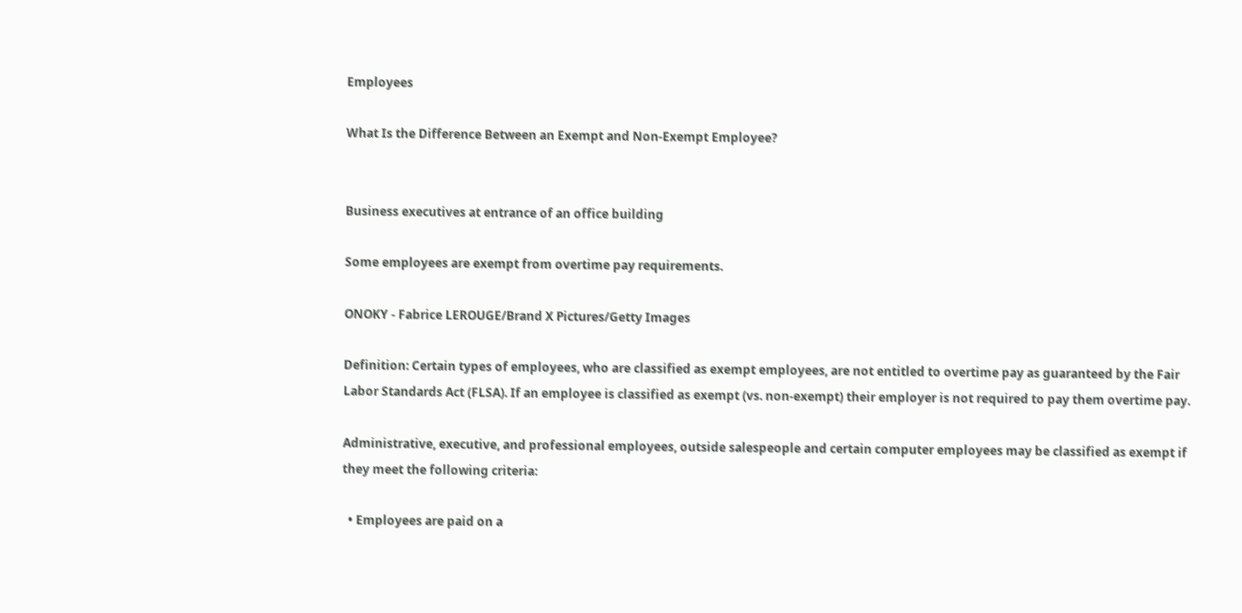Employees

What Is the Difference Between an Exempt and Non-Exempt Employee?


Business executives at entrance of an office building

Some employees are exempt from overtime pay requirements.

ONOKY - Fabrice LEROUGE/Brand X Pictures/Getty Images

Definition: Certain types of employees, who are classified as exempt employees, are not entitled to overtime pay as guaranteed by the Fair Labor Standards Act (FLSA). If an employee is classified as exempt (vs. non-exempt) their employer is not required to pay them overtime pay.

Administrative, executive, and professional employees, outside salespeople and certain computer employees may be classified as exempt if they meet the following criteria:

  • Employees are paid on a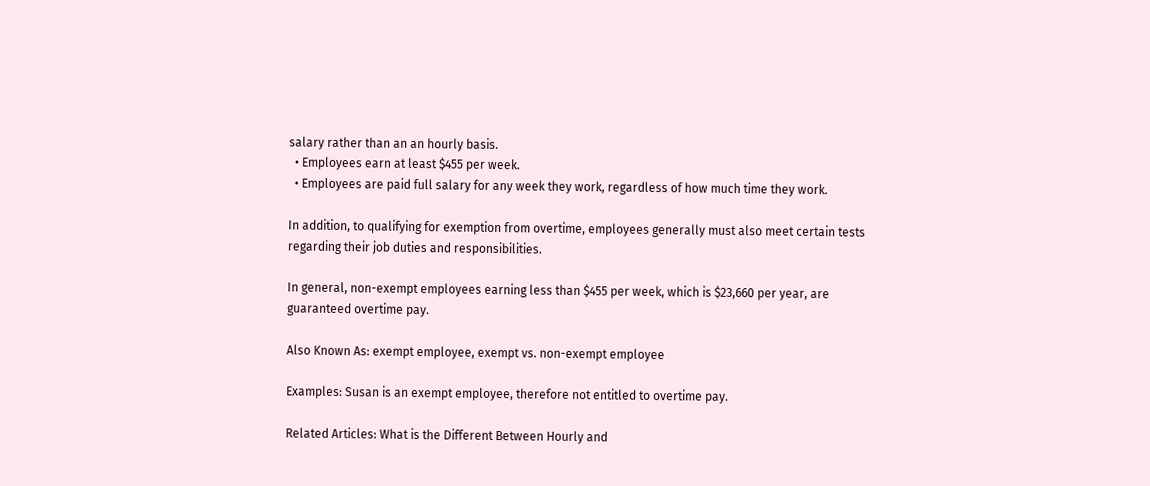salary rather than an an hourly basis.
  • Employees earn at least $455 per week.
  • Employees are paid full salary for any week they work, regardless of how much time they work.

In addition, to qualifying for exemption from overtime, employees generally must also meet certain tests regarding their job duties and responsibilities.

In general, non-exempt employees earning less than $455 per week, which is $23,660 per year, are guaranteed overtime pay.

Also Known As: exempt employee, exempt vs. non-exempt employee

Examples: Susan is an exempt employee, therefore not entitled to overtime pay.

Related Articles: What is the Different Between Hourly and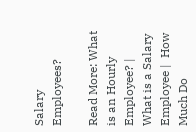Salary Employees?

Read More: What is an Hourly Employee? | What is a Salary Employee |  How Much Do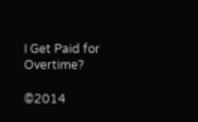I Get Paid for Overtime?

©2014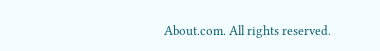About.com. All rights reserved.